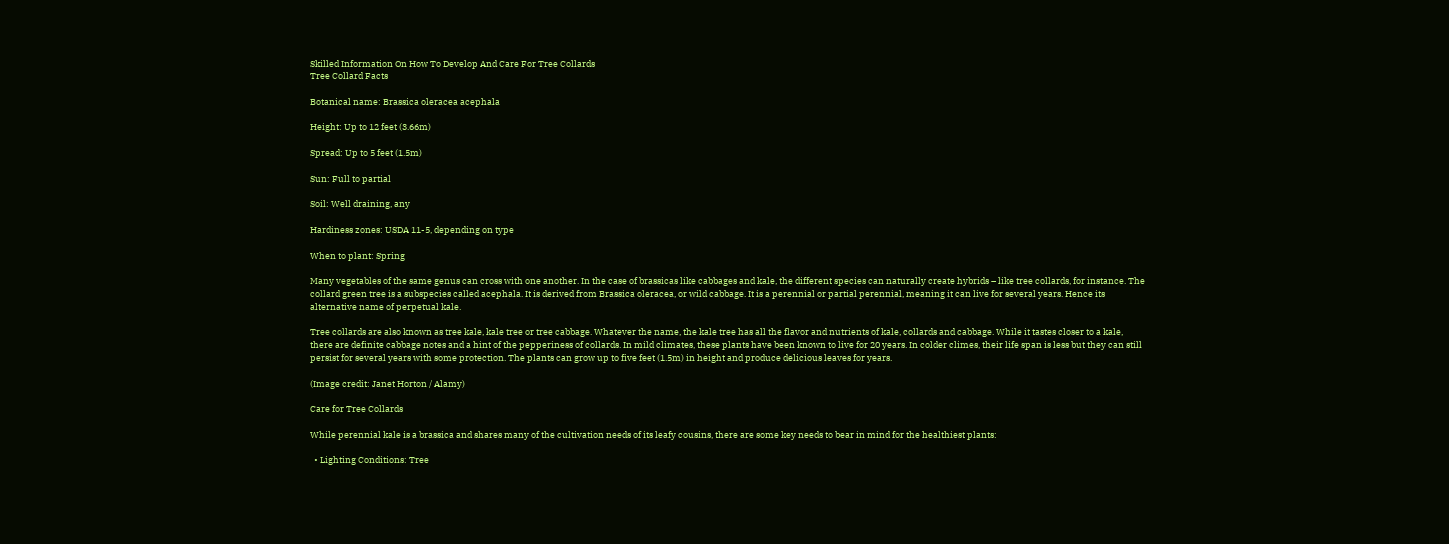Skilled Information On How To Develop And Care For Tree Collards
Tree Collard Facts

Botanical name: Brassica oleracea acephala

Height: Up to 12 feet (3.66m)

Spread: Up to 5 feet (1.5m)

Sun: Full to partial

Soil: Well draining, any

Hardiness zones: USDA 11-5, depending on type

When to plant: Spring

Many vegetables of the same genus can cross with one another. In the case of brassicas like cabbages and kale, the different species can naturally create hybrids – like tree collards, for instance. The collard green tree is a subspecies called acephala. It is derived from Brassica oleracea, or wild cabbage. It is a perennial or partial perennial, meaning it can live for several years. Hence its alternative name of perpetual kale.

Tree collards are also known as tree kale, kale tree or tree cabbage. Whatever the name, the kale tree has all the flavor and nutrients of kale, collards and cabbage. While it tastes closer to a kale, there are definite cabbage notes and a hint of the pepperiness of collards. In mild climates, these plants have been known to live for 20 years. In colder climes, their life span is less but they can still persist for several years with some protection. The plants can grow up to five feet (1.5m) in height and produce delicious leaves for years.

(Image credit: Janet Horton / Alamy)

Care for Tree Collards

While perennial kale is a brassica and shares many of the cultivation needs of its leafy cousins, there are some key needs to bear in mind for the healthiest plants:

  • Lighting Conditions: Tree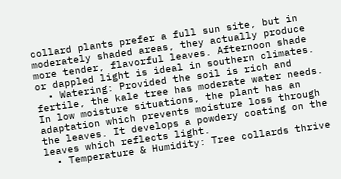collard plants prefer a full sun site, but in moderately shaded areas, they actually produce more tender, flavorful leaves. Afternoon shade or dappled light is ideal in southern climates.
  • Watering: Provided the soil is rich and fertile, the kale tree has moderate water needs. In low moisture situations, the plant has an adaptation which prevents moisture loss through the leaves. It develops a powdery coating on the leaves which reflects light.
  • Temperature & Humidity: Tree collards thrive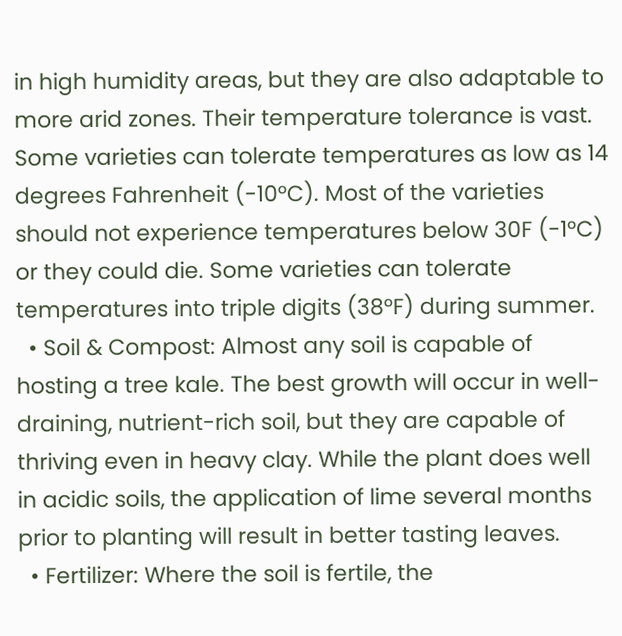in high humidity areas, but they are also adaptable to more arid zones. Their temperature tolerance is vast. Some varieties can tolerate temperatures as low as 14 degrees Fahrenheit (-10°C). Most of the varieties should not experience temperatures below 30F (-1°C) or they could die. Some varieties can tolerate temperatures into triple digits (38°F) during summer.
  • Soil & Compost: Almost any soil is capable of hosting a tree kale. The best growth will occur in well-draining, nutrient-rich soil, but they are capable of thriving even in heavy clay. While the plant does well in acidic soils, the application of lime several months prior to planting will result in better tasting leaves.
  • Fertilizer: Where the soil is fertile, the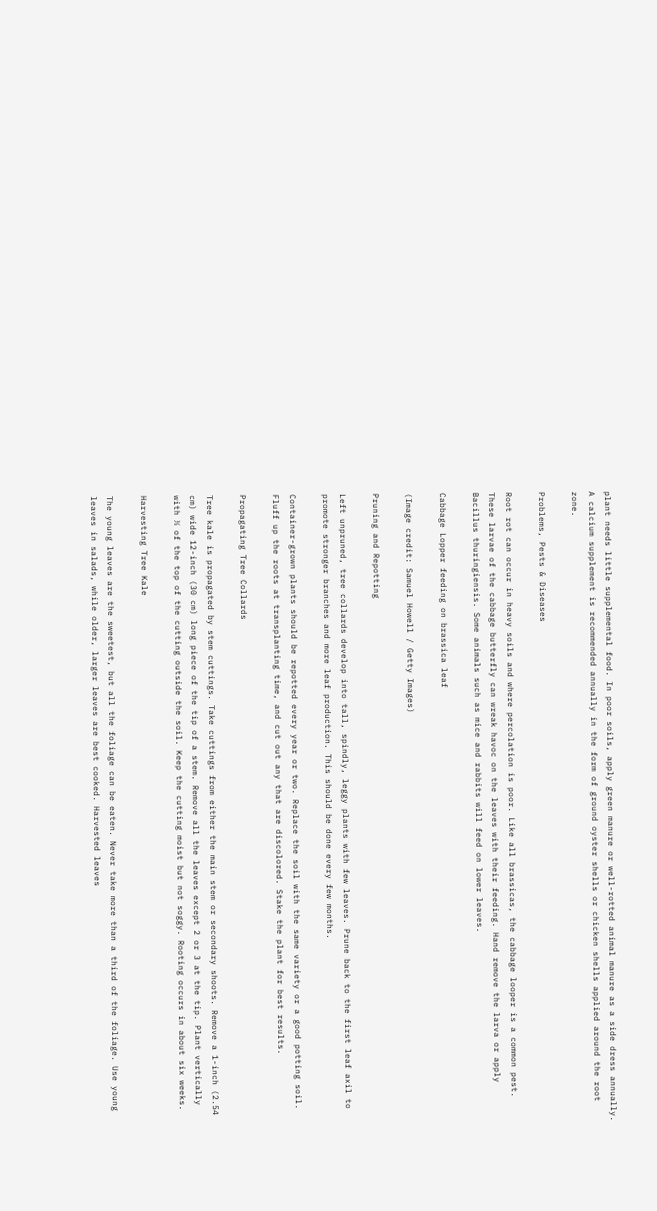plant needs little supplemental food. In poor soils, apply green manure or well-rotted animal manure as a side dress annually. A calcium supplement is recommended annually in the form of ground oyster shells or chicken shells applied around the root zone.

Problems, Pests & Diseases

Root rot can occur in heavy soils and where percolation is poor. Like all brassicas, the cabbage looper is a common pest. These larvae of the cabbage butterfly can wreak havoc on the leaves with their feeding. Hand remove the larva or apply Bacillus thuringiensis. Some animals such as mice and rabbits will feed on lower leaves.

Cabbage Lopper feeding on brassica leaf

(Image credit: Samuel Howell / Getty Images)

Pruning and Repotting

Left unpruned, tree collards develop into tall, spindly, leggy plants with few leaves. Prune back to the first leaf axil to promote stronger branches and more leaf production. This should be done every few months.

Container-grown plants should be repotted every year or two. Replace the soil with the same variety or a good potting soil. Fluff up the roots at transplanting time, and cut out any that are discolored. Stake the plant for best results.

Propagating Tree Collards

Tree kale is propagated by stem cuttings. Take cuttings from either the main stem or secondary shoots. Remove a 1-inch (2.54 cm) wide 12-inch (30 cm) long piece of the tip of a stem. Remove all the leaves except 2 or 3 at the tip. Plant vertically with ⅓ of the top of the cutting outside the soil. Keep the cutting moist but not soggy. Rooting occurs in about six weeks.

Harvesting Tree Kale

The young leaves are the sweetest, but all the foliage can be eaten. Never take more than a third of the foliage. Use young leaves in salads, while older, larger leaves are best cooked. Harvested leaves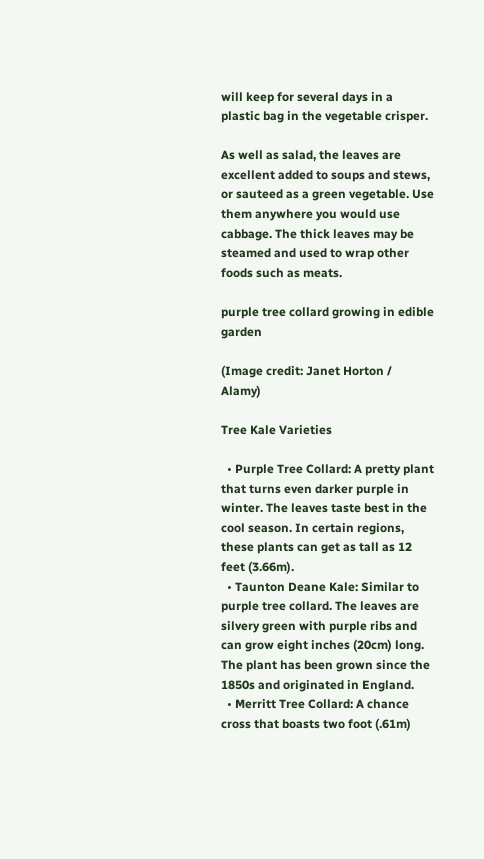will keep for several days in a plastic bag in the vegetable crisper.

As well as salad, the leaves are excellent added to soups and stews, or sauteed as a green vegetable. Use them anywhere you would use cabbage. The thick leaves may be steamed and used to wrap other foods such as meats.

purple tree collard growing in edible garden

(Image credit: Janet Horton / Alamy)

Tree Kale Varieties

  • Purple Tree Collard: A pretty plant that turns even darker purple in winter. The leaves taste best in the cool season. In certain regions, these plants can get as tall as 12 feet (3.66m).
  • Taunton Deane Kale: Similar to purple tree collard. The leaves are silvery green with purple ribs and can grow eight inches (20cm) long. The plant has been grown since the 1850s and originated in England.
  • Merritt Tree Collard: A chance cross that boasts two foot (.61m)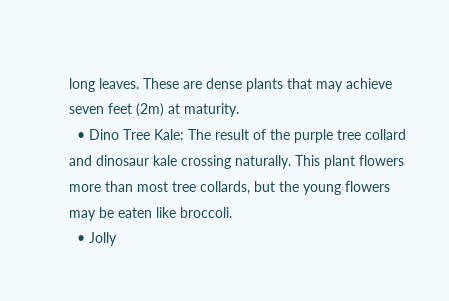long leaves. These are dense plants that may achieve seven feet (2m) at maturity.
  • Dino Tree Kale: The result of the purple tree collard and dinosaur kale crossing naturally. This plant flowers more than most tree collards, but the young flowers may be eaten like broccoli.
  • Jolly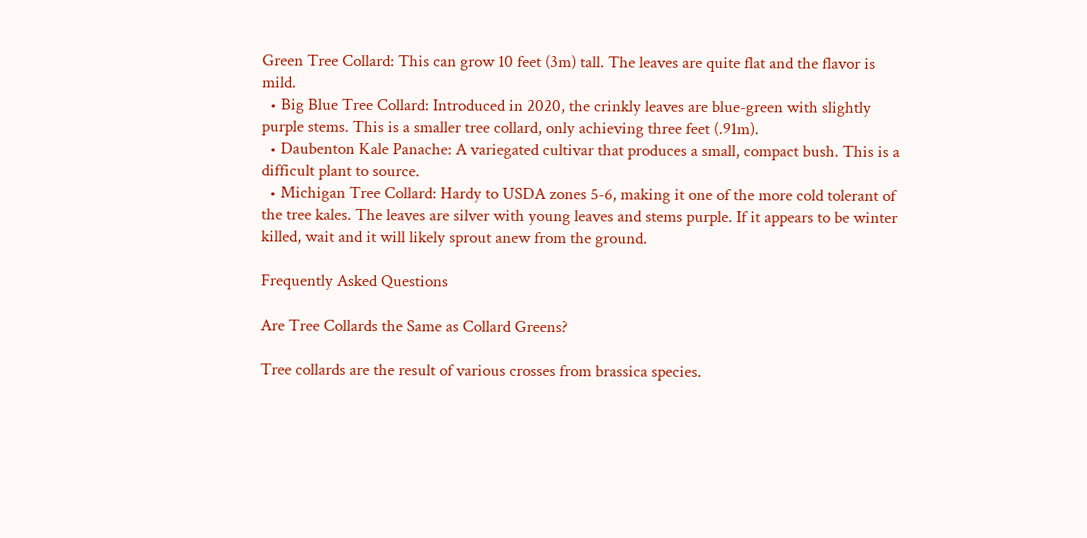Green Tree Collard: This can grow 10 feet (3m) tall. The leaves are quite flat and the flavor is mild.
  • Big Blue Tree Collard: Introduced in 2020, the crinkly leaves are blue-green with slightly purple stems. This is a smaller tree collard, only achieving three feet (.91m).
  • Daubenton Kale Panache: A variegated cultivar that produces a small, compact bush. This is a difficult plant to source.
  • Michigan Tree Collard: Hardy to USDA zones 5-6, making it one of the more cold tolerant of the tree kales. The leaves are silver with young leaves and stems purple. If it appears to be winter killed, wait and it will likely sprout anew from the ground.

Frequently Asked Questions

Are Tree Collards the Same as Collard Greens?

Tree collards are the result of various crosses from brassica species.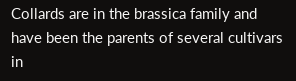Collards are in the brassica family and have been the parents of several cultivars in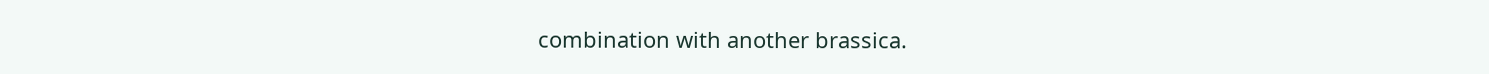combination with another brassica.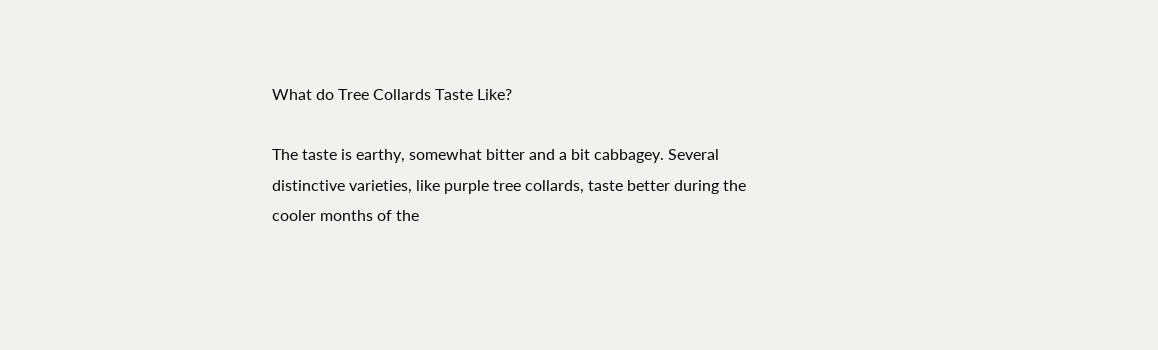What do Tree Collards Taste Like?

The taste is earthy, somewhat bitter and a bit cabbagey. Several distinctive varieties, like purple tree collards, taste better during the cooler months of the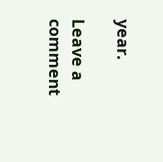year.

Leave a comment